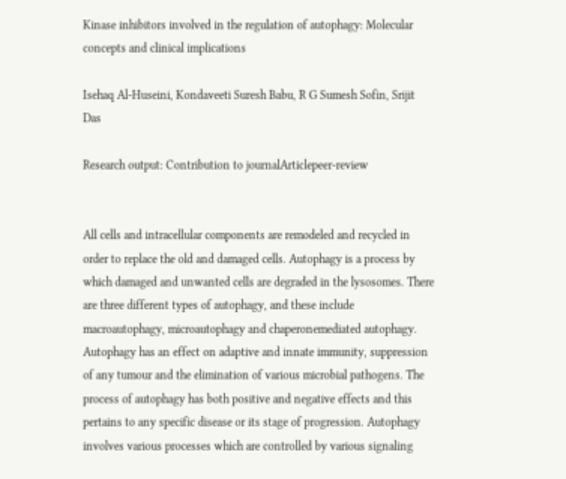Kinase inhibitors involved in the regulation of autophagy: Molecular concepts and clinical implications

Isehaq Al-Huseini, Kondaveeti Suresh Babu, R G Sumesh Sofin, Srijit Das

Research output: Contribution to journalArticlepeer-review


All cells and intracellular components are remodeled and recycled in order to replace the old and damaged cells. Autophagy is a process by which damaged and unwanted cells are degraded in the lysosomes. There are three different types of autophagy, and these include macroautophagy, microautophagy and chaperonemediated autophagy. Autophagy has an effect on adaptive and innate immunity, suppression of any tumour and the elimination of various microbial pathogens. The process of autophagy has both positive and negative effects and this pertains to any specific disease or its stage of progression. Autophagy involves various processes which are controlled by various signaling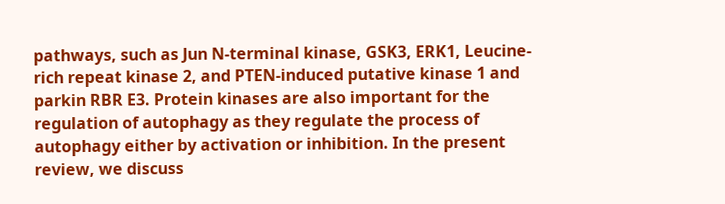pathways, such as Jun N-terminal kinase, GSK3, ERK1, Leucine-rich repeat kinase 2, and PTEN-induced putative kinase 1 and parkin RBR E3. Protein kinases are also important for the regulation of autophagy as they regulate the process of autophagy either by activation or inhibition. In the present review, we discuss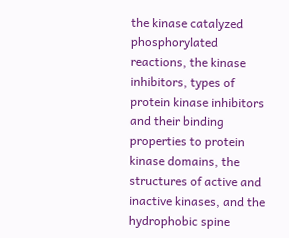the kinase catalyzed phosphorylated reactions, the kinase inhibitors, types of protein kinase inhibitors and their binding properties to protein kinase domains, the structures of active and inactive kinases, and the hydrophobic spine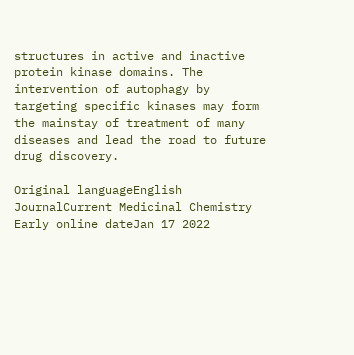structures in active and inactive protein kinase domains. The intervention of autophagy by targeting specific kinases may form the mainstay of treatment of many diseases and lead the road to future drug discovery.

Original languageEnglish
JournalCurrent Medicinal Chemistry
Early online dateJan 17 2022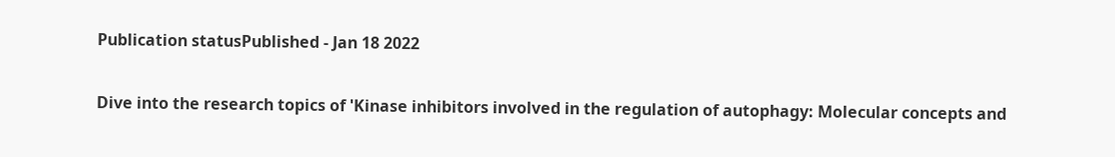Publication statusPublished - Jan 18 2022


Dive into the research topics of 'Kinase inhibitors involved in the regulation of autophagy: Molecular concepts and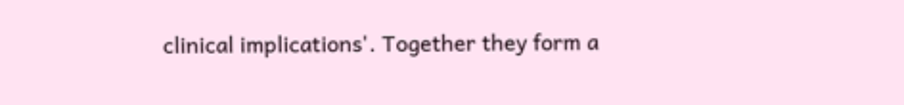clinical implications'. Together they form a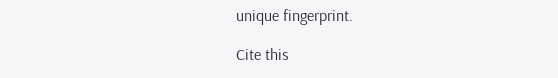unique fingerprint.

Cite this